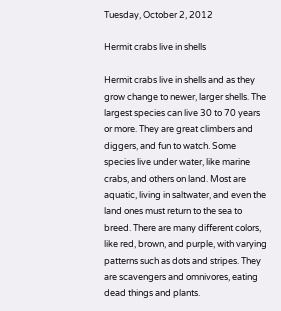Tuesday, October 2, 2012

Hermit crabs live in shells

Hermit crabs live in shells and as they grow change to newer, larger shells. The largest species can live 30 to 70 years or more. They are great climbers and diggers, and fun to watch. Some species live under water, like marine crabs, and others on land. Most are aquatic, living in saltwater, and even the land ones must return to the sea to breed. There are many different colors, like red, brown, and purple, with varying patterns such as dots and stripes. They are scavengers and omnivores, eating dead things and plants.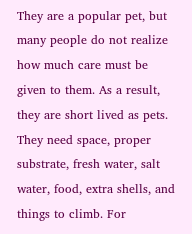They are a popular pet, but many people do not realize how much care must be given to them. As a result, they are short lived as pets. They need space, proper substrate, fresh water, salt water, food, extra shells, and things to climb. For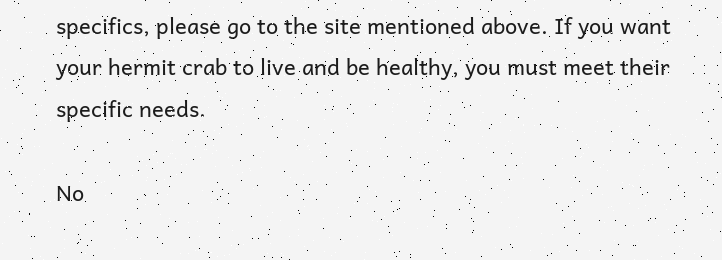specifics, please go to the site mentioned above. If you want your hermit crab to live and be healthy, you must meet their specific needs.

No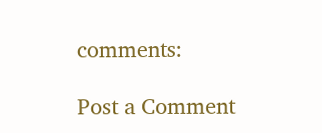comments:

Post a Comment